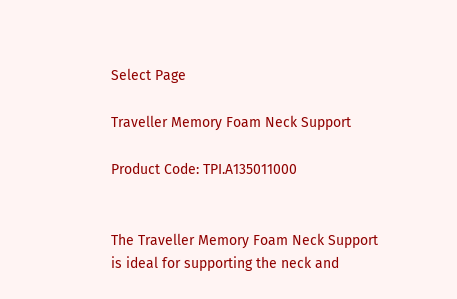Select Page

Traveller Memory Foam Neck Support

Product Code: TPI.A135011000


The Traveller Memory Foam Neck Support is ideal for supporting the neck and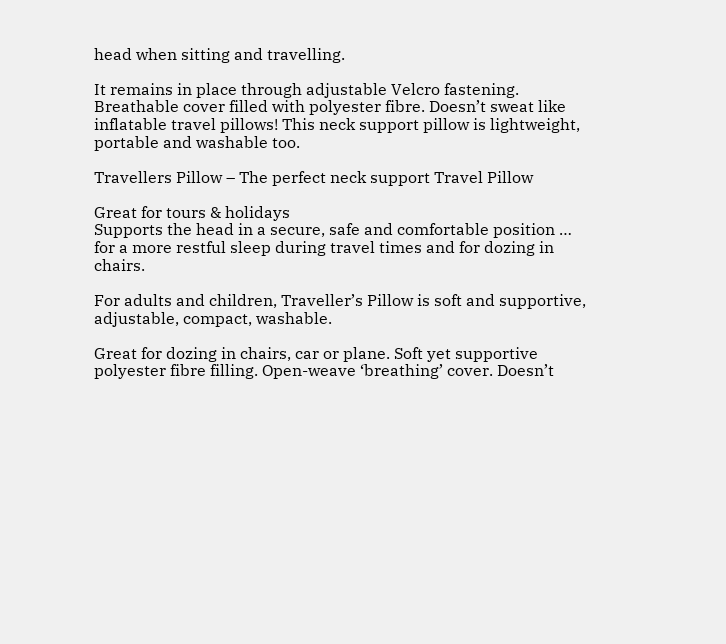head when sitting and travelling.

It remains in place through adjustable Velcro fastening. Breathable cover filled with polyester fibre. Doesn’t sweat like inflatable travel pillows! This neck support pillow is lightweight, portable and washable too.

Travellers Pillow – The perfect neck support Travel Pillow

Great for tours & holidays
Supports the head in a secure, safe and comfortable position … for a more restful sleep during travel times and for dozing in chairs.

For adults and children, Traveller’s Pillow is soft and supportive, adjustable, compact, washable.

Great for dozing in chairs, car or plane. Soft yet supportive polyester fibre filling. Open-weave ‘breathing’ cover. Doesn’t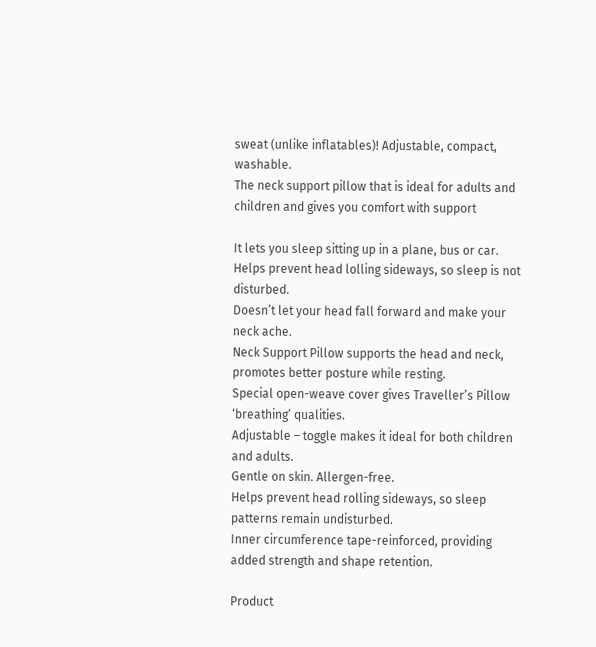sweat (unlike inflatables)! Adjustable, compact, washable.
The neck support pillow that is ideal for adults and children and gives you comfort with support

It lets you sleep sitting up in a plane, bus or car.
Helps prevent head lolling sideways, so sleep is not disturbed.
Doesn’t let your head fall forward and make your neck ache.
Neck Support Pillow supports the head and neck, promotes better posture while resting.
Special open-weave cover gives Traveller’s Pillow ‘breathing’ qualities.
Adjustable – toggle makes it ideal for both children and adults.
Gentle on skin. Allergen-free.
Helps prevent head rolling sideways, so sleep patterns remain undisturbed.
Inner circumference tape-reinforced, providing added strength and shape retention.

Product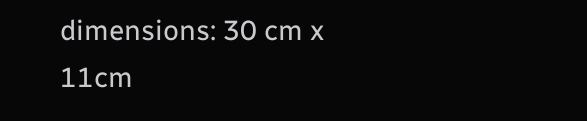dimensions: 30 cm x 11cm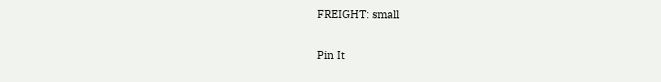FREIGHT: small

Pin It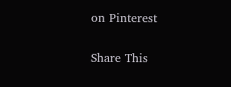on Pinterest

Share This